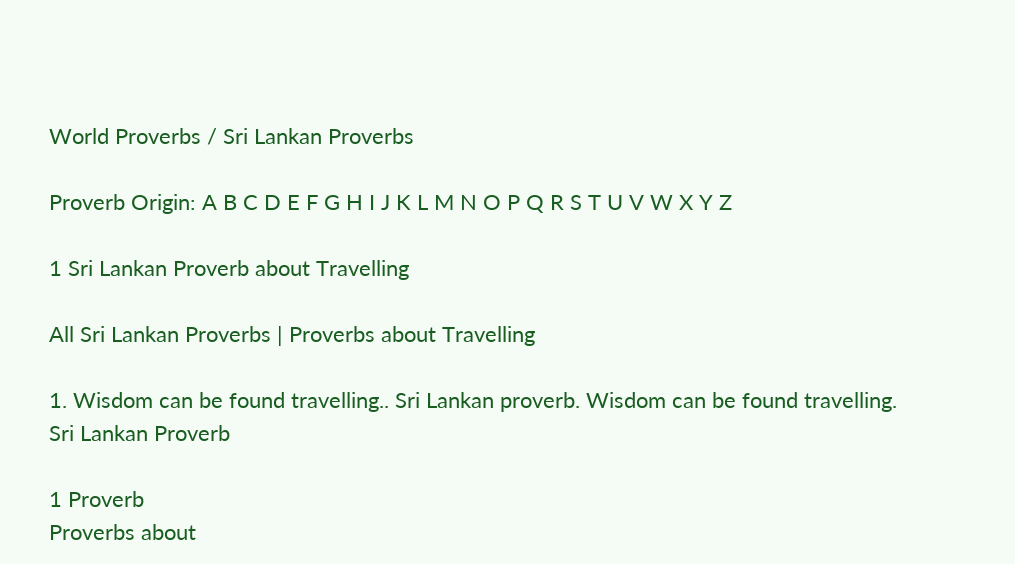World Proverbs / Sri Lankan Proverbs

Proverb Origin: A B C D E F G H I J K L M N O P Q R S T U V W X Y Z

1 Sri Lankan Proverb about Travelling

All Sri Lankan Proverbs | Proverbs about Travelling

1. Wisdom can be found travelling.. Sri Lankan proverb. Wisdom can be found travelling.
Sri Lankan Proverb

1 Proverb
Proverbs about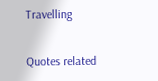Travelling

Quotes related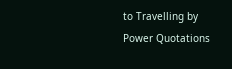to Travelling by Power Quotations